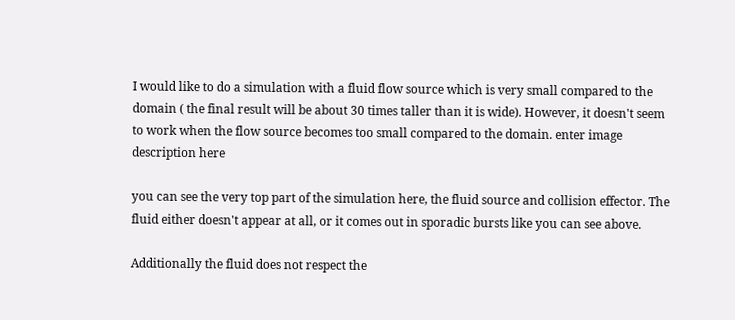I would like to do a simulation with a fluid flow source which is very small compared to the domain ( the final result will be about 30 times taller than it is wide). However, it doesn't seem to work when the flow source becomes too small compared to the domain. enter image description here

you can see the very top part of the simulation here, the fluid source and collision effector. The fluid either doesn't appear at all, or it comes out in sporadic bursts like you can see above.

Additionally the fluid does not respect the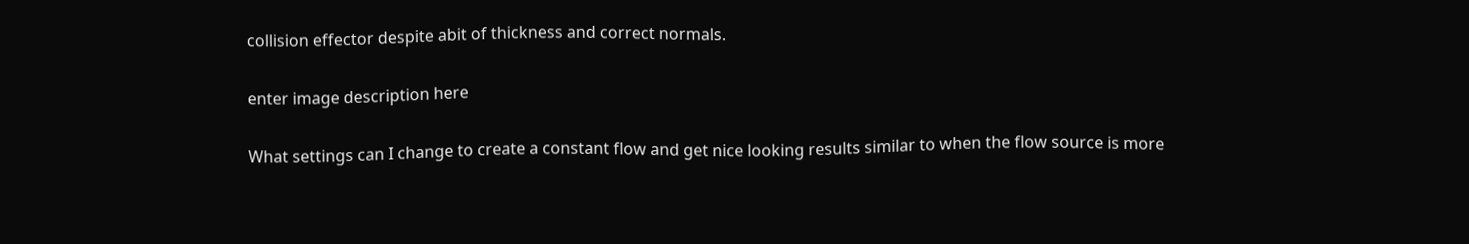collision effector despite abit of thickness and correct normals.

enter image description here

What settings can I change to create a constant flow and get nice looking results similar to when the flow source is more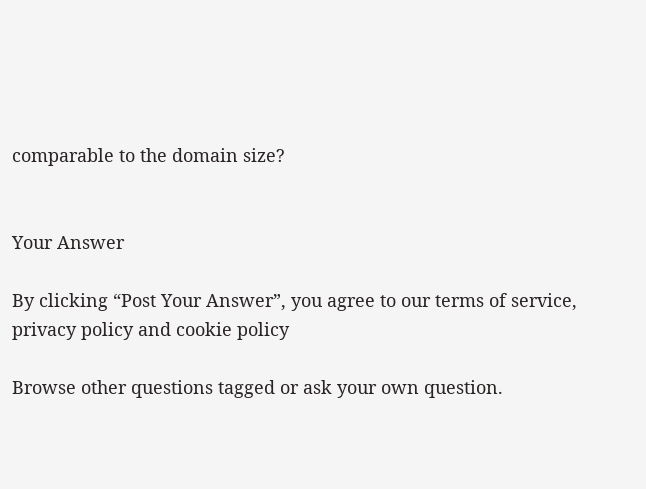comparable to the domain size?


Your Answer

By clicking “Post Your Answer”, you agree to our terms of service, privacy policy and cookie policy

Browse other questions tagged or ask your own question.